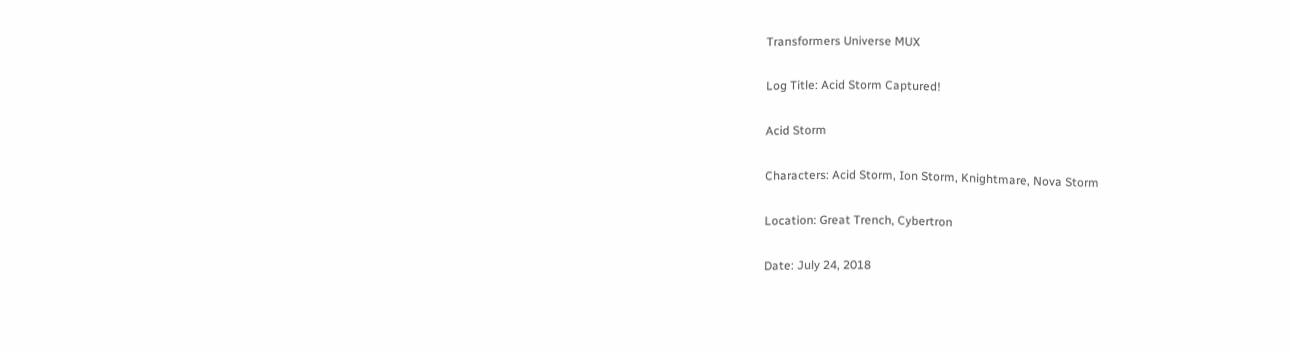Transformers Universe MUX

Log Title: Acid Storm Captured!

Acid Storm

Characters: Acid Storm, Ion Storm, Knightmare, Nova Storm

Location: Great Trench, Cybertron

Date: July 24, 2018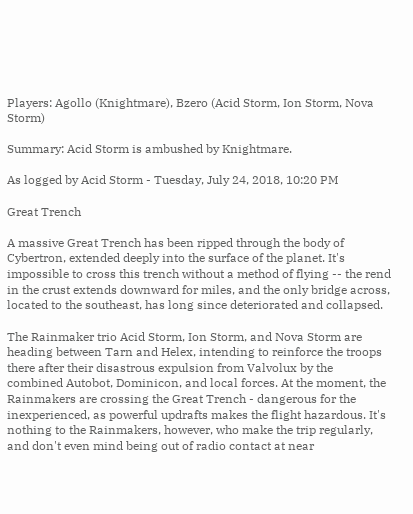Players: Agollo (Knightmare), Bzero (Acid Storm, Ion Storm, Nova Storm)

Summary: Acid Storm is ambushed by Knightmare.

As logged by Acid Storm - Tuesday, July 24, 2018, 10:20 PM

Great Trench

A massive Great Trench has been ripped through the body of Cybertron, extended deeply into the surface of the planet. It's impossible to cross this trench without a method of flying -- the rend in the crust extends downward for miles, and the only bridge across, located to the southeast, has long since deteriorated and collapsed.

The Rainmaker trio Acid Storm, Ion Storm, and Nova Storm are heading between Tarn and Helex, intending to reinforce the troops there after their disastrous expulsion from Valvolux by the combined Autobot, Dominicon, and local forces. At the moment, the Rainmakers are crossing the Great Trench - dangerous for the inexperienced, as powerful updrafts makes the flight hazardous. It's nothing to the Rainmakers, however, who make the trip regularly, and don't even mind being out of radio contact at near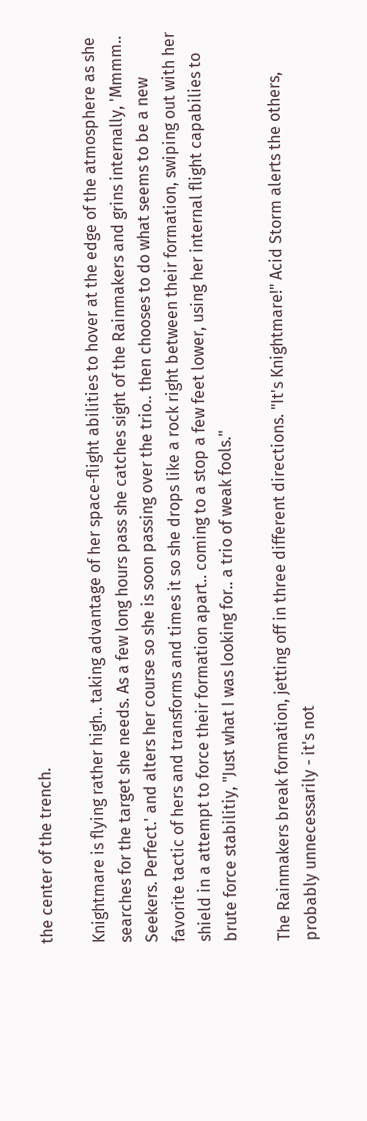the center of the trench.

Knightmare is flying rather high.. taking advantage of her space-flight abilities to hover at the edge of the atmosphere as she searches for the target she needs. As a few long hours pass she catches sight of the Rainmakers and grins internally, 'Mmmm.. Seekers. Perfect.' and alters her course so she is soon passing over the trio.. then chooses to do what seems to be a new favorite tactic of hers and transforms and times it so she drops like a rock right between their formation, swiping out with her shield in a attempt to force their formation apart.. coming to a stop a few feet lower, using her internal flight capabilies to brute force stabilitiy, "Just what I was looking for.. a trio of weak fools."

The Rainmakers break formation, jetting off in three different directions. "It's Knightmare!" Acid Storm alerts the others, probably unnecessarily - it's not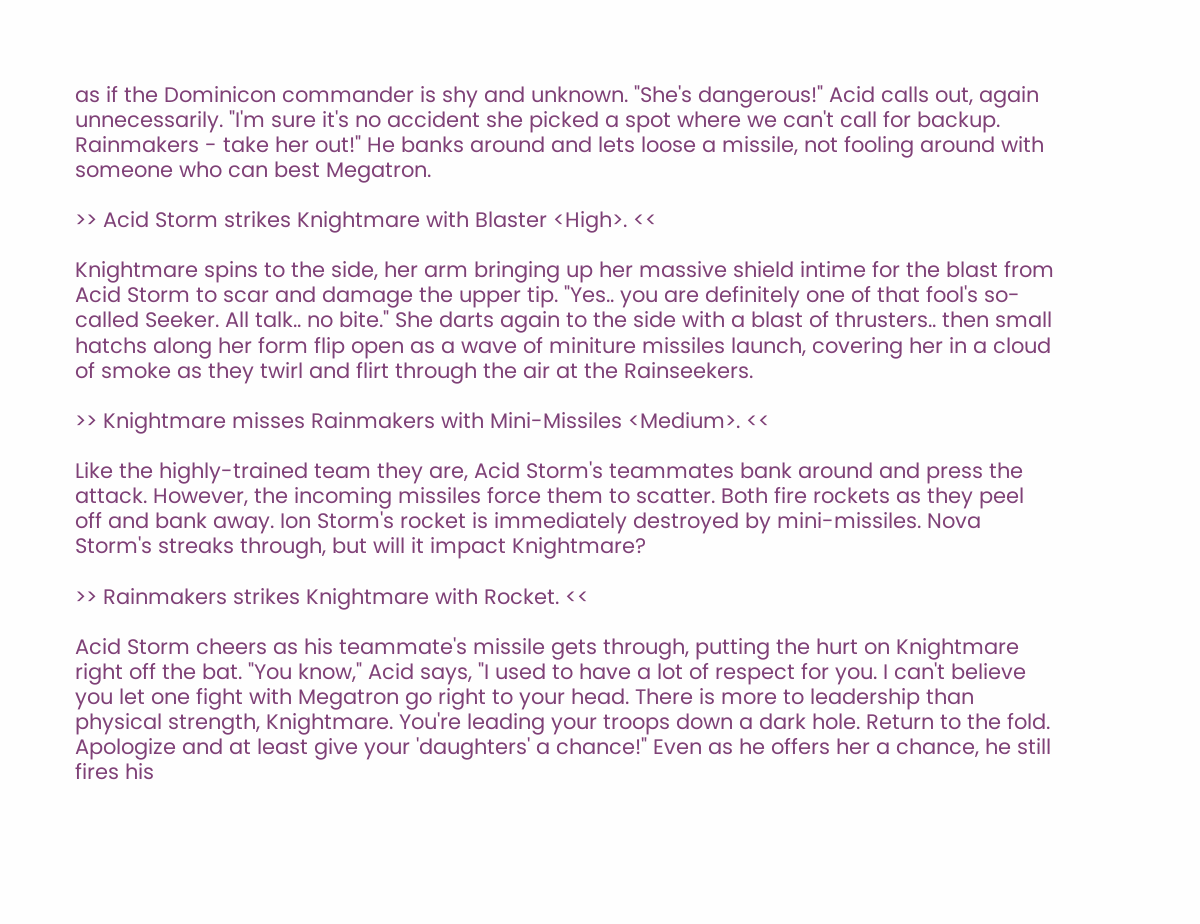as if the Dominicon commander is shy and unknown. "She's dangerous!" Acid calls out, again unnecessarily. "I'm sure it's no accident she picked a spot where we can't call for backup. Rainmakers - take her out!" He banks around and lets loose a missile, not fooling around with someone who can best Megatron.

>> Acid Storm strikes Knightmare with Blaster <High>. <<

Knightmare spins to the side, her arm bringing up her massive shield intime for the blast from Acid Storm to scar and damage the upper tip. "Yes.. you are definitely one of that fool's so-called Seeker. All talk.. no bite." She darts again to the side with a blast of thrusters.. then small hatchs along her form flip open as a wave of miniture missiles launch, covering her in a cloud of smoke as they twirl and flirt through the air at the Rainseekers.

>> Knightmare misses Rainmakers with Mini-Missiles <Medium>. <<

Like the highly-trained team they are, Acid Storm's teammates bank around and press the attack. However, the incoming missiles force them to scatter. Both fire rockets as they peel off and bank away. Ion Storm's rocket is immediately destroyed by mini-missiles. Nova Storm's streaks through, but will it impact Knightmare?

>> Rainmakers strikes Knightmare with Rocket. <<

Acid Storm cheers as his teammate's missile gets through, putting the hurt on Knightmare right off the bat. "You know," Acid says, "I used to have a lot of respect for you. I can't believe you let one fight with Megatron go right to your head. There is more to leadership than physical strength, Knightmare. You're leading your troops down a dark hole. Return to the fold. Apologize and at least give your 'daughters' a chance!" Even as he offers her a chance, he still fires his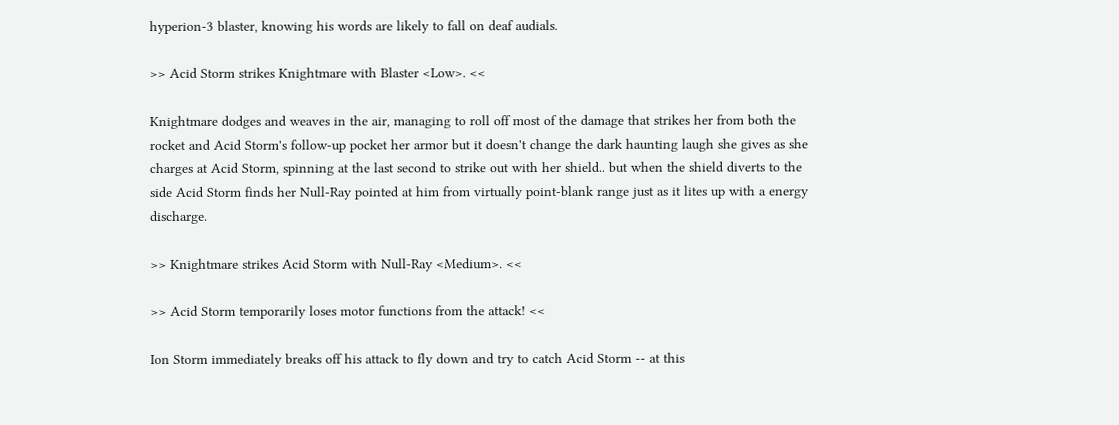hyperion-3 blaster, knowing his words are likely to fall on deaf audials.

>> Acid Storm strikes Knightmare with Blaster <Low>. <<

Knightmare dodges and weaves in the air, managing to roll off most of the damage that strikes her from both the rocket and Acid Storm's follow-up pocket her armor but it doesn't change the dark haunting laugh she gives as she charges at Acid Storm, spinning at the last second to strike out with her shield.. but when the shield diverts to the side Acid Storm finds her Null-Ray pointed at him from virtually point-blank range just as it lites up with a energy discharge.

>> Knightmare strikes Acid Storm with Null-Ray <Medium>. <<

>> Acid Storm temporarily loses motor functions from the attack! <<

Ion Storm immediately breaks off his attack to fly down and try to catch Acid Storm -- at this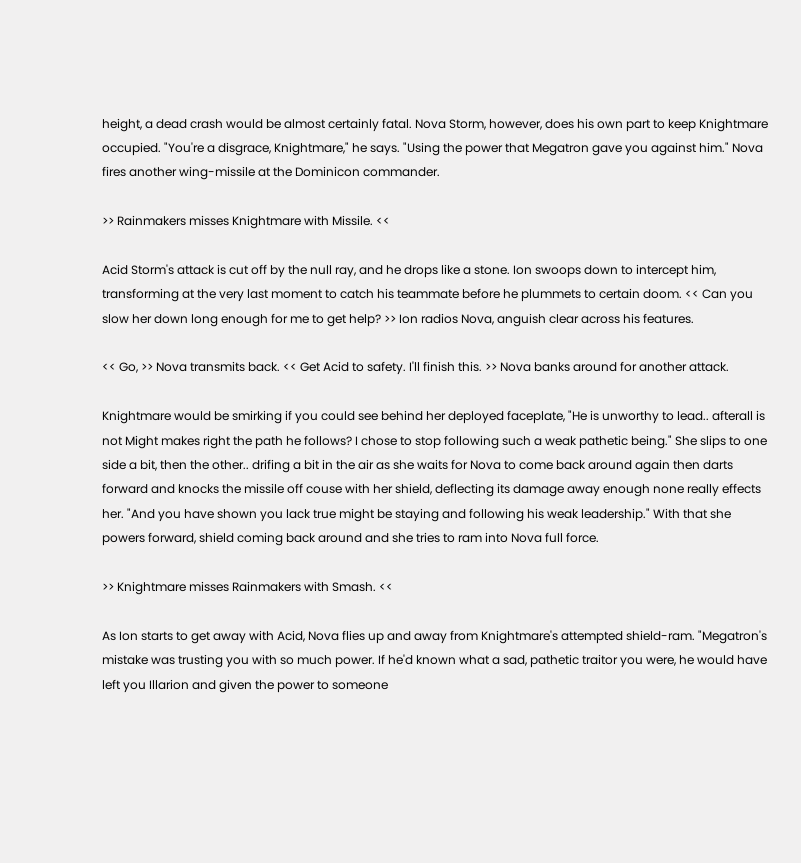height, a dead crash would be almost certainly fatal. Nova Storm, however, does his own part to keep Knightmare occupied. "You're a disgrace, Knightmare," he says. "Using the power that Megatron gave you against him." Nova fires another wing-missile at the Dominicon commander.

>> Rainmakers misses Knightmare with Missile. <<

Acid Storm's attack is cut off by the null ray, and he drops like a stone. Ion swoops down to intercept him, transforming at the very last moment to catch his teammate before he plummets to certain doom. << Can you slow her down long enough for me to get help? >> Ion radios Nova, anguish clear across his features.

<< Go, >> Nova transmits back. << Get Acid to safety. I'll finish this. >> Nova banks around for another attack.

Knightmare would be smirking if you could see behind her deployed faceplate, "He is unworthy to lead.. afterall is not Might makes right the path he follows? I chose to stop following such a weak pathetic being." She slips to one side a bit, then the other.. drifing a bit in the air as she waits for Nova to come back around again then darts forward and knocks the missile off couse with her shield, deflecting its damage away enough none really effects her. "And you have shown you lack true might be staying and following his weak leadership." With that she powers forward, shield coming back around and she tries to ram into Nova full force.

>> Knightmare misses Rainmakers with Smash. <<

As Ion starts to get away with Acid, Nova flies up and away from Knightmare's attempted shield-ram. "Megatron's mistake was trusting you with so much power. If he'd known what a sad, pathetic traitor you were, he would have left you Illarion and given the power to someone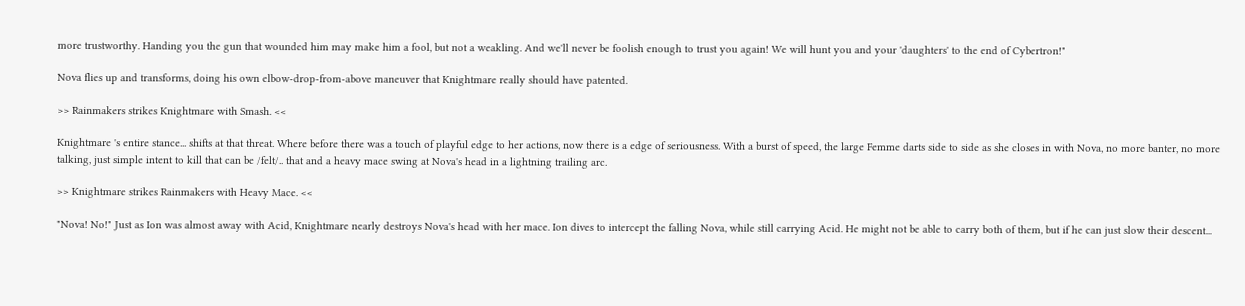more trustworthy. Handing you the gun that wounded him may make him a fool, but not a weakling. And we'll never be foolish enough to trust you again! We will hunt you and your 'daughters' to the end of Cybertron!"

Nova flies up and transforms, doing his own elbow-drop-from-above maneuver that Knightmare really should have patented.

>> Rainmakers strikes Knightmare with Smash. <<

Knightmare 's entire stance... shifts at that threat. Where before there was a touch of playful edge to her actions, now there is a edge of seriousness. With a burst of speed, the large Femme darts side to side as she closes in with Nova, no more banter, no more talking, just simple intent to kill that can be /felt/.. that and a heavy mace swing at Nova's head in a lightning trailing arc.

>> Knightmare strikes Rainmakers with Heavy Mace. <<

"Nova! No!" Just as Ion was almost away with Acid, Knightmare nearly destroys Nova's head with her mace. Ion dives to intercept the falling Nova, while still carrying Acid. He might not be able to carry both of them, but if he can just slow their descent...